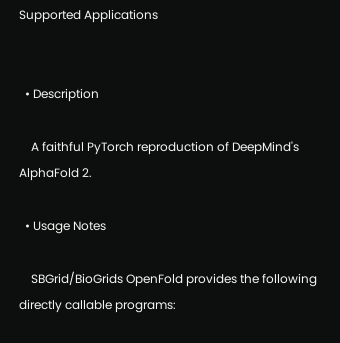Supported Applications


  • Description

    A faithful PyTorch reproduction of DeepMind's AlphaFold 2.

  • Usage Notes

    SBGrid/BioGrids OpenFold provides the following directly callable programs: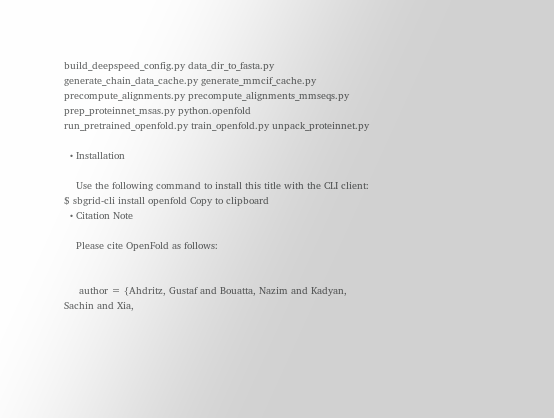build_deepspeed_config.py data_dir_to_fasta.py generate_chain_data_cache.py generate_mmcif_cache.py precompute_alignments.py precompute_alignments_mmseqs.py prep_proteinnet_msas.py python.openfold run_pretrained_openfold.py train_openfold.py unpack_proteinnet.py

  • Installation

    Use the following command to install this title with the CLI client: $ sbgrid-cli install openfold Copy to clipboard
  • Citation Note

    Please cite OpenFold as follows:


     author = {Ahdritz, Gustaf and Bouatta, Nazim and Kadyan, Sachin and Xia,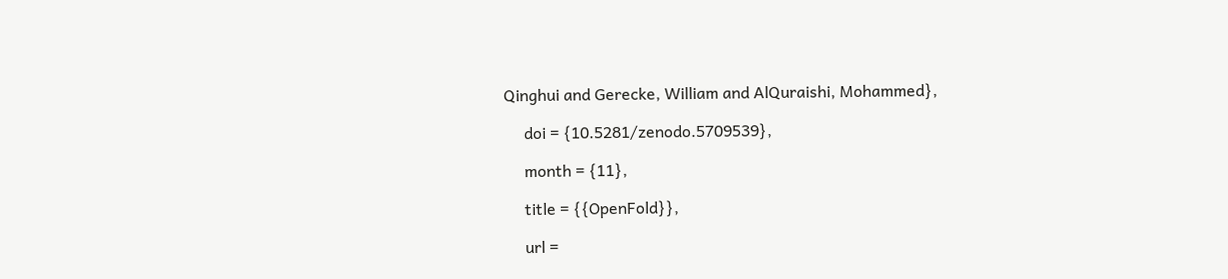Qinghui and Gerecke, William and AlQuraishi, Mohammed},

     doi = {10.5281/zenodo.5709539},

     month = {11},

     title = {{OpenFold}},

     url =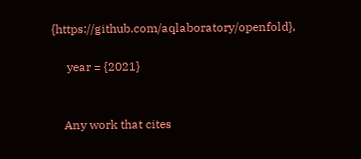{https://github.com/aqlaboratory/openfold},

     year = {2021}


    Any work that cites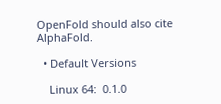OpenFold should also cite AlphaFold.

  • Default Versions

    Linux 64:  0.1.0